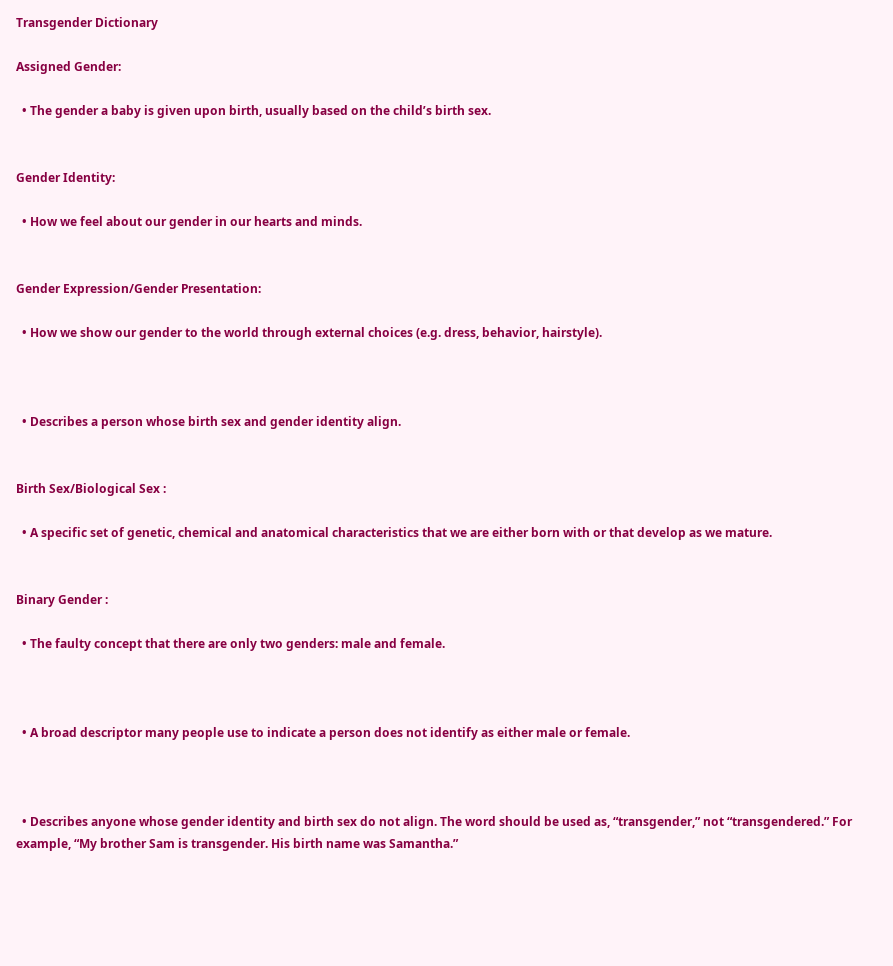Transgender Dictionary

Assigned Gender:

  • The gender a baby is given upon birth, usually based on the child’s birth sex.


Gender Identity:

  • How we feel about our gender in our hearts and minds.


Gender Expression/Gender Presentation:

  • How we show our gender to the world through external choices (e.g. dress, behavior, hairstyle).



  • Describes a person whose birth sex and gender identity align.


Birth Sex/Biological Sex :

  • A specific set of genetic, chemical and anatomical characteristics that we are either born with or that develop as we mature.


Binary Gender :

  • The faulty concept that there are only two genders: male and female.



  • A broad descriptor many people use to indicate a person does not identify as either male or female.



  • Describes anyone whose gender identity and birth sex do not align. The word should be used as, “transgender,” not “transgendered.” For example, “My brother Sam is transgender. His birth name was Samantha.”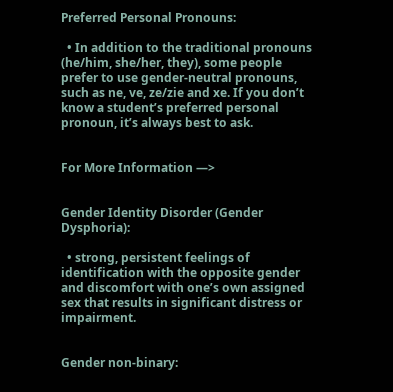Preferred Personal Pronouns:

  • In addition to the traditional pronouns (he/him, she/her, they), some people prefer to use gender-neutral pronouns, such as ne, ve, ze/zie and xe. If you don’t know a student’s preferred personal pronoun, it’s always best to ask.


For More Information —>


Gender Identity Disorder (Gender Dysphoria):

  • strong, persistent feelings of identification with the opposite gender and discomfort with one’s own assigned sex that results in significant distress or impairment.


Gender non-binary: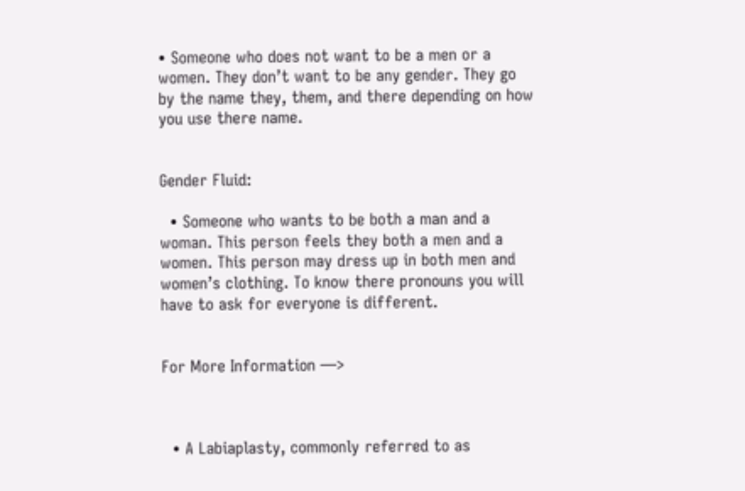• Someone who does not want to be a men or a women. They don’t want to be any gender. They go by the name they, them, and there depending on how you use there name.


Gender Fluid:

  • Someone who wants to be both a man and a woman. This person feels they both a men and a women. This person may dress up in both men and women’s clothing. To know there pronouns you will have to ask for everyone is different.


For More Information —>



  • A Labiaplasty, commonly referred to as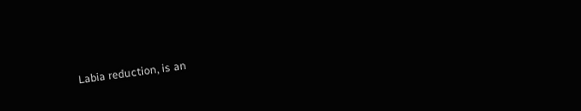Labia reduction, is an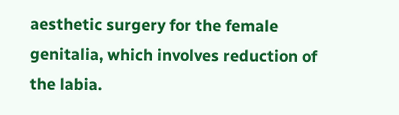aesthetic surgery for the female genitalia, which involves reduction of the labia.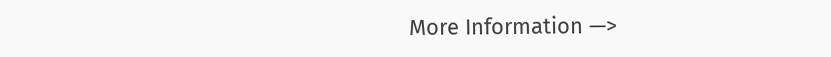More Information —>